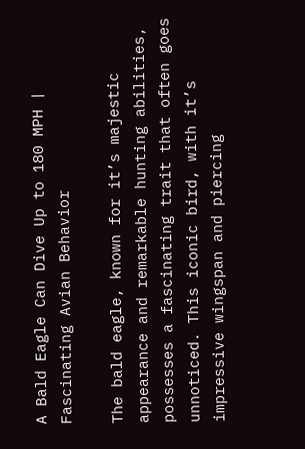A Bald Eagle Can Dive Up to 180 MPH | Fascinating Avian Behavior

The bald eagle, known for it’s majestic appearance and remarkable hunting abilities, possesses a fascinating trait that often goes unnoticed. This iconic bird, with it’s impressive wingspan and piercing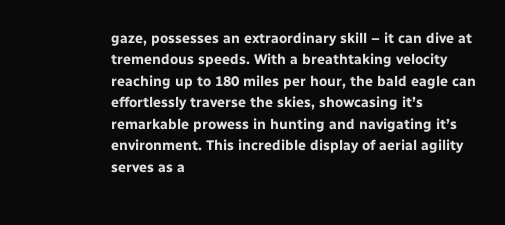gaze, possesses an extraordinary skill – it can dive at tremendous speeds. With a breathtaking velocity reaching up to 180 miles per hour, the bald eagle can effortlessly traverse the skies, showcasing it’s remarkable prowess in hunting and navigating it’s environment. This incredible display of aerial agility serves as a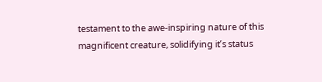testament to the awe-inspiring nature of this magnificent creature, solidifying it’s status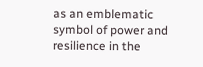as an emblematic symbol of power and resilience in the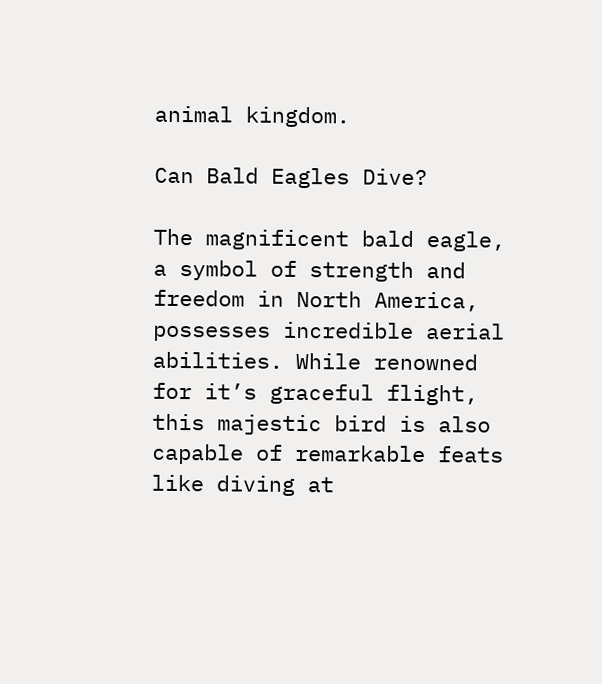animal kingdom.

Can Bald Eagles Dive?

The magnificent bald eagle, a symbol of strength and freedom in North America, possesses incredible aerial abilities. While renowned for it’s graceful flight, this majestic bird is also capable of remarkable feats like diving at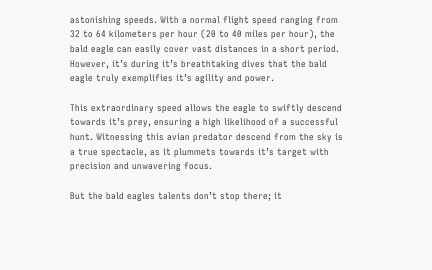astonishing speeds. With a normal flight speed ranging from 32 to 64 kilometers per hour (20 to 40 miles per hour), the bald eagle can easily cover vast distances in a short period. However, it’s during it’s breathtaking dives that the bald eagle truly exemplifies it’s agility and power.

This extraordinary speed allows the eagle to swiftly descend towards it’s prey, ensuring a high likelihood of a successful hunt. Witnessing this avian predator descend from the sky is a true spectacle, as it plummets towards it’s target with precision and unwavering focus.

But the bald eagles talents don’t stop there; it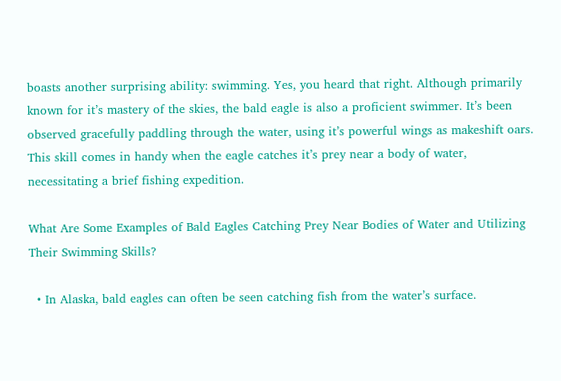boasts another surprising ability: swimming. Yes, you heard that right. Although primarily known for it’s mastery of the skies, the bald eagle is also a proficient swimmer. It’s been observed gracefully paddling through the water, using it’s powerful wings as makeshift oars. This skill comes in handy when the eagle catches it’s prey near a body of water, necessitating a brief fishing expedition.

What Are Some Examples of Bald Eagles Catching Prey Near Bodies of Water and Utilizing Their Swimming Skills?

  • In Alaska, bald eagles can often be seen catching fish from the water’s surface.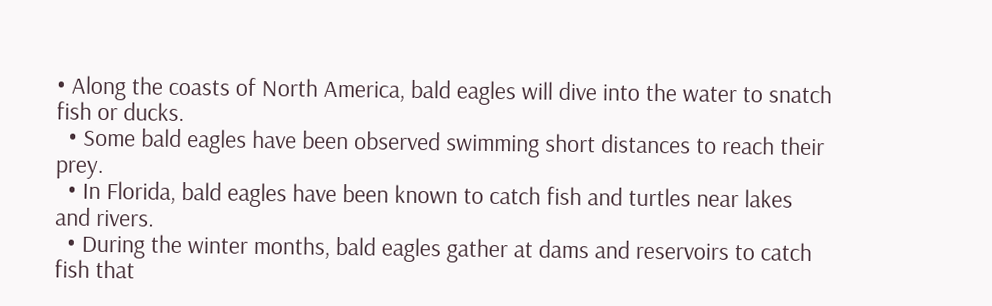• Along the coasts of North America, bald eagles will dive into the water to snatch fish or ducks.
  • Some bald eagles have been observed swimming short distances to reach their prey.
  • In Florida, bald eagles have been known to catch fish and turtles near lakes and rivers.
  • During the winter months, bald eagles gather at dams and reservoirs to catch fish that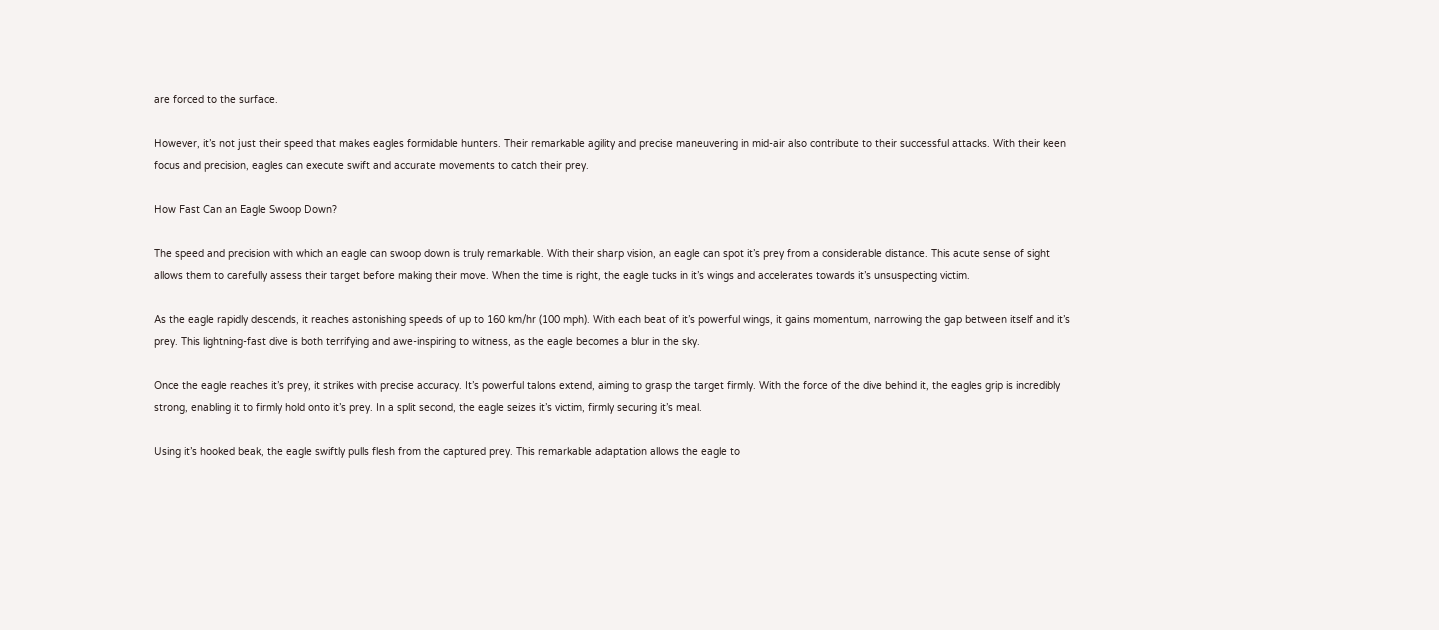are forced to the surface.

However, it’s not just their speed that makes eagles formidable hunters. Their remarkable agility and precise maneuvering in mid-air also contribute to their successful attacks. With their keen focus and precision, eagles can execute swift and accurate movements to catch their prey.

How Fast Can an Eagle Swoop Down?

The speed and precision with which an eagle can swoop down is truly remarkable. With their sharp vision, an eagle can spot it’s prey from a considerable distance. This acute sense of sight allows them to carefully assess their target before making their move. When the time is right, the eagle tucks in it’s wings and accelerates towards it’s unsuspecting victim.

As the eagle rapidly descends, it reaches astonishing speeds of up to 160 km/hr (100 mph). With each beat of it’s powerful wings, it gains momentum, narrowing the gap between itself and it’s prey. This lightning-fast dive is both terrifying and awe-inspiring to witness, as the eagle becomes a blur in the sky.

Once the eagle reaches it’s prey, it strikes with precise accuracy. It’s powerful talons extend, aiming to grasp the target firmly. With the force of the dive behind it, the eagles grip is incredibly strong, enabling it to firmly hold onto it’s prey. In a split second, the eagle seizes it’s victim, firmly securing it’s meal.

Using it’s hooked beak, the eagle swiftly pulls flesh from the captured prey. This remarkable adaptation allows the eagle to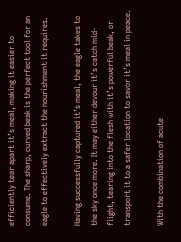efficiently tear apart it’s meal, making it easier to consume. The sharp, curved beak is the perfect tool for an eagle to effectively extract the nourishment it requires.

Having successfully captured it’s meal, the eagle takes to the sky once more. It may either devour it’s catch mid-flight, tearing into the flesh with it’s powerful beak, or transport it to a safer location to savor it’s meal in peace.

With the combination of acute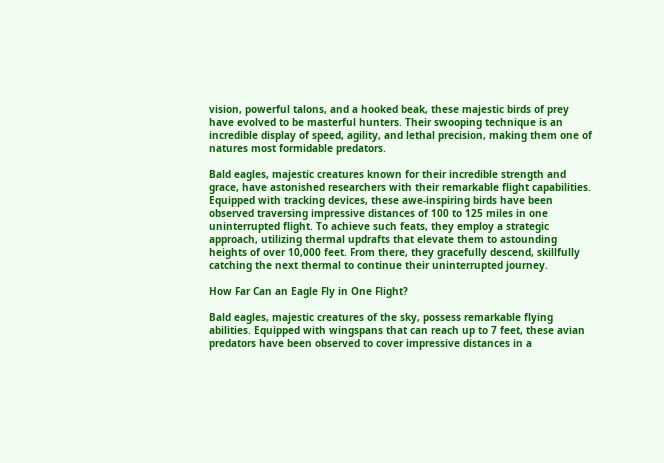vision, powerful talons, and a hooked beak, these majestic birds of prey have evolved to be masterful hunters. Their swooping technique is an incredible display of speed, agility, and lethal precision, making them one of natures most formidable predators.

Bald eagles, majestic creatures known for their incredible strength and grace, have astonished researchers with their remarkable flight capabilities. Equipped with tracking devices, these awe-inspiring birds have been observed traversing impressive distances of 100 to 125 miles in one uninterrupted flight. To achieve such feats, they employ a strategic approach, utilizing thermal updrafts that elevate them to astounding heights of over 10,000 feet. From there, they gracefully descend, skillfully catching the next thermal to continue their uninterrupted journey.

How Far Can an Eagle Fly in One Flight?

Bald eagles, majestic creatures of the sky, possess remarkable flying abilities. Equipped with wingspans that can reach up to 7 feet, these avian predators have been observed to cover impressive distances in a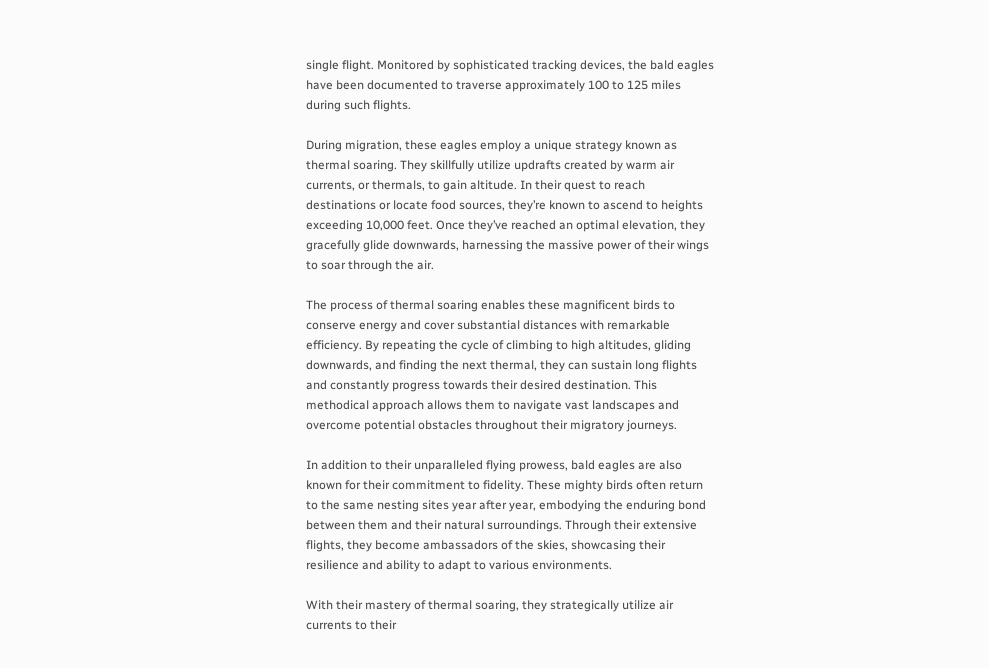single flight. Monitored by sophisticated tracking devices, the bald eagles have been documented to traverse approximately 100 to 125 miles during such flights.

During migration, these eagles employ a unique strategy known as thermal soaring. They skillfully utilize updrafts created by warm air currents, or thermals, to gain altitude. In their quest to reach destinations or locate food sources, they’re known to ascend to heights exceeding 10,000 feet. Once they’ve reached an optimal elevation, they gracefully glide downwards, harnessing the massive power of their wings to soar through the air.

The process of thermal soaring enables these magnificent birds to conserve energy and cover substantial distances with remarkable efficiency. By repeating the cycle of climbing to high altitudes, gliding downwards, and finding the next thermal, they can sustain long flights and constantly progress towards their desired destination. This methodical approach allows them to navigate vast landscapes and overcome potential obstacles throughout their migratory journeys.

In addition to their unparalleled flying prowess, bald eagles are also known for their commitment to fidelity. These mighty birds often return to the same nesting sites year after year, embodying the enduring bond between them and their natural surroundings. Through their extensive flights, they become ambassadors of the skies, showcasing their resilience and ability to adapt to various environments.

With their mastery of thermal soaring, they strategically utilize air currents to their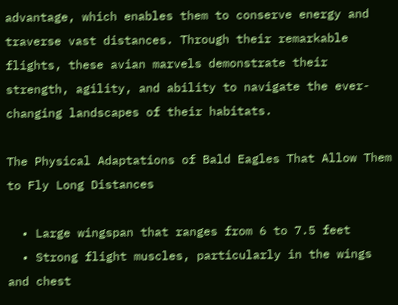advantage, which enables them to conserve energy and traverse vast distances. Through their remarkable flights, these avian marvels demonstrate their strength, agility, and ability to navigate the ever-changing landscapes of their habitats.

The Physical Adaptations of Bald Eagles That Allow Them to Fly Long Distances

  • Large wingspan that ranges from 6 to 7.5 feet
  • Strong flight muscles, particularly in the wings and chest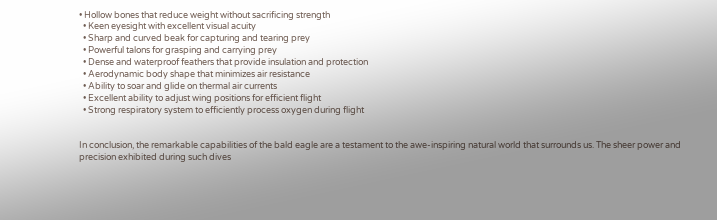• Hollow bones that reduce weight without sacrificing strength
  • Keen eyesight with excellent visual acuity
  • Sharp and curved beak for capturing and tearing prey
  • Powerful talons for grasping and carrying prey
  • Dense and waterproof feathers that provide insulation and protection
  • Aerodynamic body shape that minimizes air resistance
  • Ability to soar and glide on thermal air currents
  • Excellent ability to adjust wing positions for efficient flight
  • Strong respiratory system to efficiently process oxygen during flight


In conclusion, the remarkable capabilities of the bald eagle are a testament to the awe-inspiring natural world that surrounds us. The sheer power and precision exhibited during such dives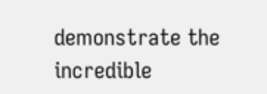demonstrate the incredible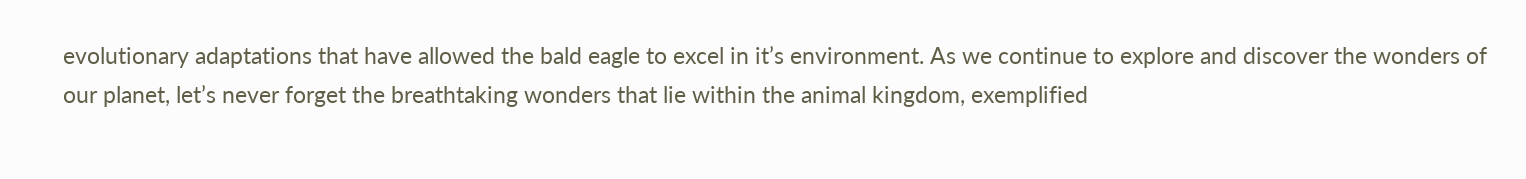evolutionary adaptations that have allowed the bald eagle to excel in it’s environment. As we continue to explore and discover the wonders of our planet, let’s never forget the breathtaking wonders that lie within the animal kingdom, exemplified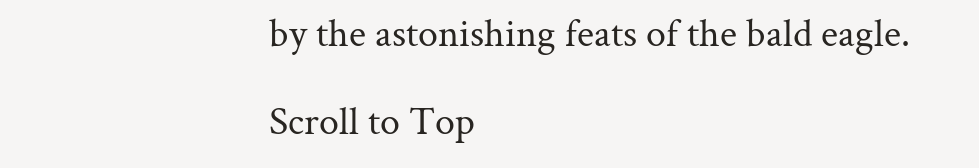by the astonishing feats of the bald eagle.

Scroll to Top